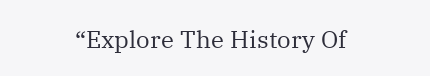“Explore The History Of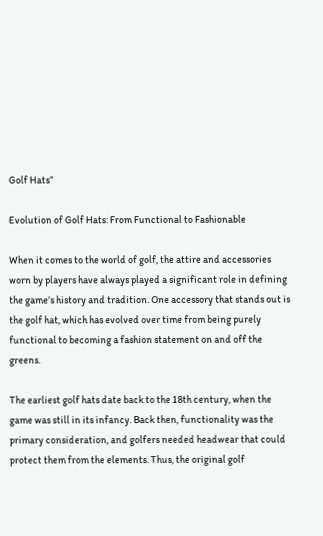Golf Hats”

Evolution of Golf Hats: From Functional to Fashionable

When it comes to the world of golf, the attire and accessories worn by players have always played a significant role in defining the game’s history and tradition. One accessory that stands out is the golf hat, which has evolved over time from being purely functional to becoming a fashion statement on and off the greens.

The earliest golf hats date back to the 18th century, when the game was still in its infancy. Back then, functionality was the primary consideration, and golfers needed headwear that could protect them from the elements. Thus, the original golf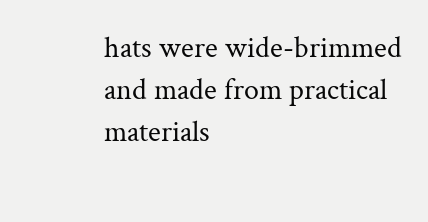hats were wide-brimmed and made from practical materials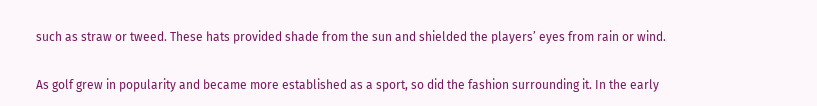such as straw or tweed. These hats provided shade from the sun and shielded the players’ eyes from rain or wind.

As golf grew in popularity and became more established as a sport, so did the fashion surrounding it. In the early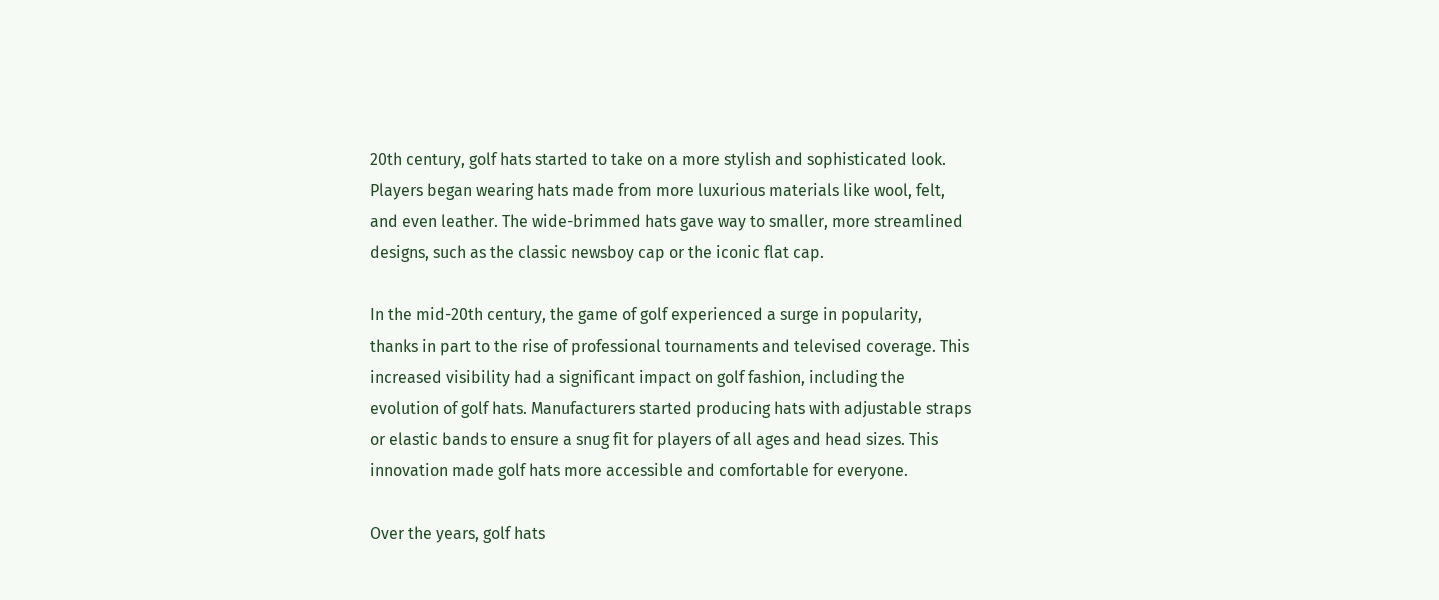20th century, golf hats started to take on a more stylish and sophisticated look. Players began wearing hats made from more luxurious materials like wool, felt, and even leather. The wide-brimmed hats gave way to smaller, more streamlined designs, such as the classic newsboy cap or the iconic flat cap.

In the mid-20th century, the game of golf experienced a surge in popularity, thanks in part to the rise of professional tournaments and televised coverage. This increased visibility had a significant impact on golf fashion, including the evolution of golf hats. Manufacturers started producing hats with adjustable straps or elastic bands to ensure a snug fit for players of all ages and head sizes. This innovation made golf hats more accessible and comfortable for everyone.

Over the years, golf hats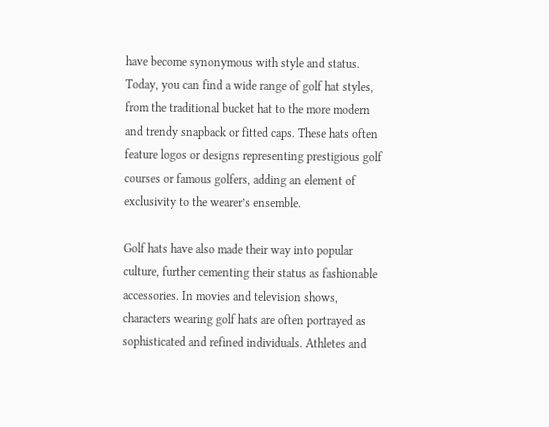have become synonymous with style and status. Today, you can find a wide range of golf hat styles, from the traditional bucket hat to the more modern and trendy snapback or fitted caps. These hats often feature logos or designs representing prestigious golf courses or famous golfers, adding an element of exclusivity to the wearer’s ensemble.

Golf hats have also made their way into popular culture, further cementing their status as fashionable accessories. In movies and television shows, characters wearing golf hats are often portrayed as sophisticated and refined individuals. Athletes and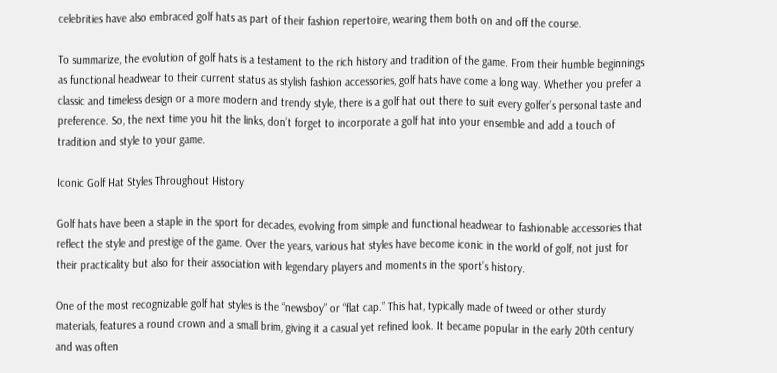celebrities have also embraced golf hats as part of their fashion repertoire, wearing them both on and off the course.

To summarize, the evolution of golf hats is a testament to the rich history and tradition of the game. From their humble beginnings as functional headwear to their current status as stylish fashion accessories, golf hats have come a long way. Whether you prefer a classic and timeless design or a more modern and trendy style, there is a golf hat out there to suit every golfer’s personal taste and preference. So, the next time you hit the links, don’t forget to incorporate a golf hat into your ensemble and add a touch of tradition and style to your game.

Iconic Golf Hat Styles Throughout History

Golf hats have been a staple in the sport for decades, evolving from simple and functional headwear to fashionable accessories that reflect the style and prestige of the game. Over the years, various hat styles have become iconic in the world of golf, not just for their practicality but also for their association with legendary players and moments in the sport’s history.

One of the most recognizable golf hat styles is the “newsboy” or “flat cap.” This hat, typically made of tweed or other sturdy materials, features a round crown and a small brim, giving it a casual yet refined look. It became popular in the early 20th century and was often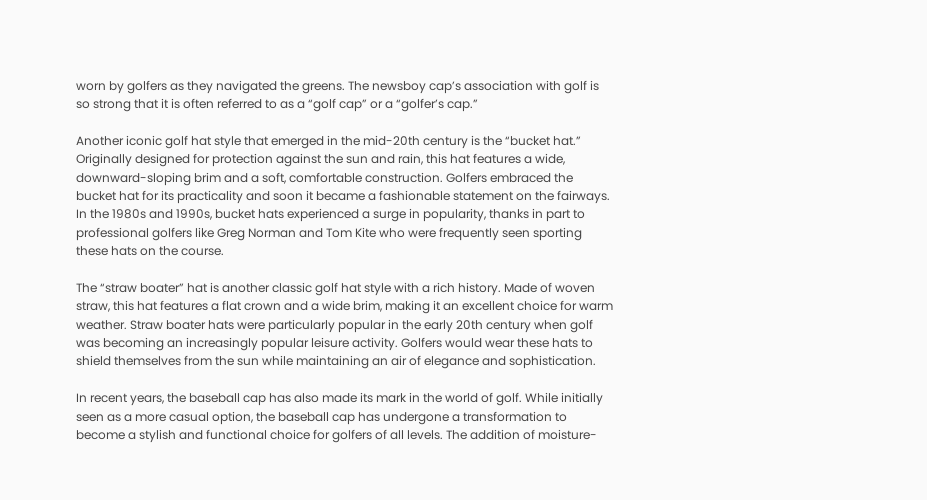worn by golfers as they navigated the greens. The newsboy cap’s association with golf is so strong that it is often referred to as a “golf cap” or a “golfer’s cap.”

Another iconic golf hat style that emerged in the mid-20th century is the “bucket hat.” Originally designed for protection against the sun and rain, this hat features a wide, downward-sloping brim and a soft, comfortable construction. Golfers embraced the bucket hat for its practicality and soon it became a fashionable statement on the fairways. In the 1980s and 1990s, bucket hats experienced a surge in popularity, thanks in part to professional golfers like Greg Norman and Tom Kite who were frequently seen sporting these hats on the course.

The “straw boater” hat is another classic golf hat style with a rich history. Made of woven straw, this hat features a flat crown and a wide brim, making it an excellent choice for warm weather. Straw boater hats were particularly popular in the early 20th century when golf was becoming an increasingly popular leisure activity. Golfers would wear these hats to shield themselves from the sun while maintaining an air of elegance and sophistication.

In recent years, the baseball cap has also made its mark in the world of golf. While initially seen as a more casual option, the baseball cap has undergone a transformation to become a stylish and functional choice for golfers of all levels. The addition of moisture-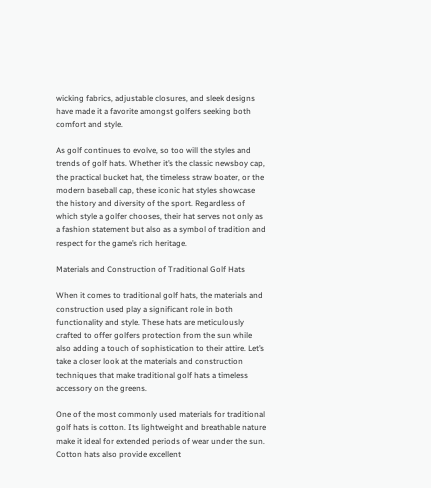wicking fabrics, adjustable closures, and sleek designs have made it a favorite amongst golfers seeking both comfort and style.

As golf continues to evolve, so too will the styles and trends of golf hats. Whether it’s the classic newsboy cap, the practical bucket hat, the timeless straw boater, or the modern baseball cap, these iconic hat styles showcase the history and diversity of the sport. Regardless of which style a golfer chooses, their hat serves not only as a fashion statement but also as a symbol of tradition and respect for the game’s rich heritage.

Materials and Construction of Traditional Golf Hats

When it comes to traditional golf hats, the materials and construction used play a significant role in both functionality and style. These hats are meticulously crafted to offer golfers protection from the sun while also adding a touch of sophistication to their attire. Let’s take a closer look at the materials and construction techniques that make traditional golf hats a timeless accessory on the greens.

One of the most commonly used materials for traditional golf hats is cotton. Its lightweight and breathable nature make it ideal for extended periods of wear under the sun. Cotton hats also provide excellent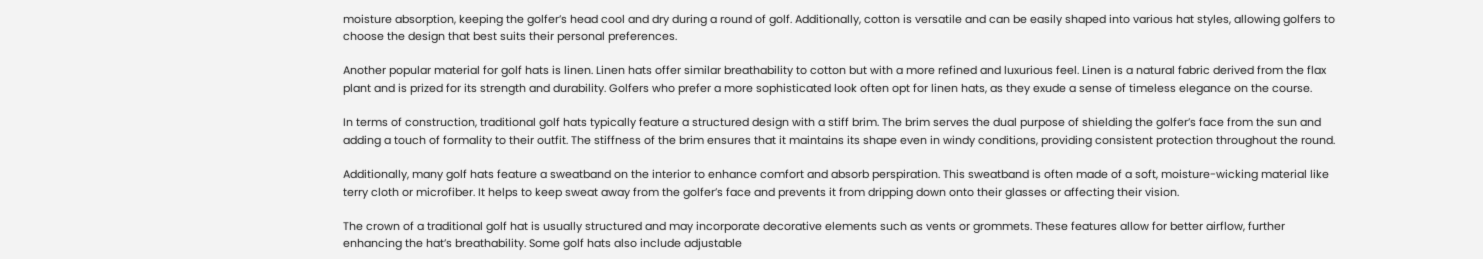moisture absorption, keeping the golfer’s head cool and dry during a round of golf. Additionally, cotton is versatile and can be easily shaped into various hat styles, allowing golfers to choose the design that best suits their personal preferences.

Another popular material for golf hats is linen. Linen hats offer similar breathability to cotton but with a more refined and luxurious feel. Linen is a natural fabric derived from the flax plant and is prized for its strength and durability. Golfers who prefer a more sophisticated look often opt for linen hats, as they exude a sense of timeless elegance on the course.

In terms of construction, traditional golf hats typically feature a structured design with a stiff brim. The brim serves the dual purpose of shielding the golfer’s face from the sun and adding a touch of formality to their outfit. The stiffness of the brim ensures that it maintains its shape even in windy conditions, providing consistent protection throughout the round.

Additionally, many golf hats feature a sweatband on the interior to enhance comfort and absorb perspiration. This sweatband is often made of a soft, moisture-wicking material like terry cloth or microfiber. It helps to keep sweat away from the golfer’s face and prevents it from dripping down onto their glasses or affecting their vision.

The crown of a traditional golf hat is usually structured and may incorporate decorative elements such as vents or grommets. These features allow for better airflow, further enhancing the hat’s breathability. Some golf hats also include adjustable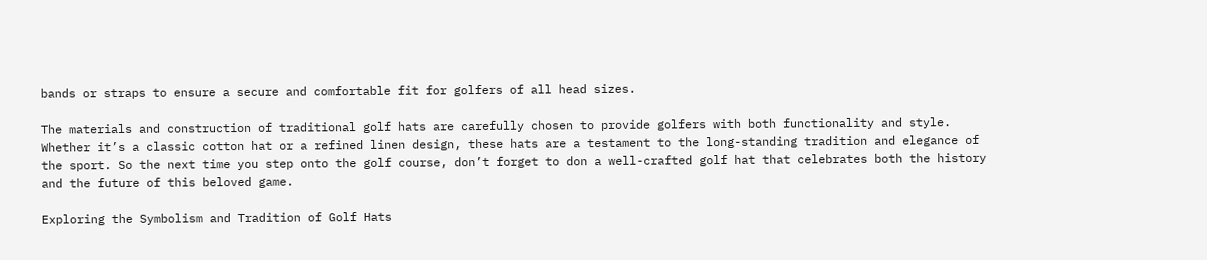bands or straps to ensure a secure and comfortable fit for golfers of all head sizes.

The materials and construction of traditional golf hats are carefully chosen to provide golfers with both functionality and style. Whether it’s a classic cotton hat or a refined linen design, these hats are a testament to the long-standing tradition and elegance of the sport. So the next time you step onto the golf course, don’t forget to don a well-crafted golf hat that celebrates both the history and the future of this beloved game.

Exploring the Symbolism and Tradition of Golf Hats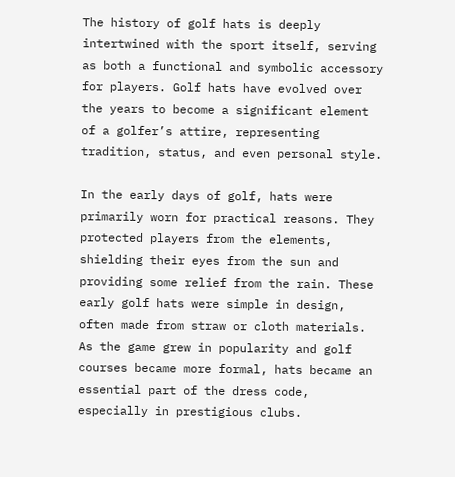The history of golf hats is deeply intertwined with the sport itself, serving as both a functional and symbolic accessory for players. Golf hats have evolved over the years to become a significant element of a golfer’s attire, representing tradition, status, and even personal style.

In the early days of golf, hats were primarily worn for practical reasons. They protected players from the elements, shielding their eyes from the sun and providing some relief from the rain. These early golf hats were simple in design, often made from straw or cloth materials. As the game grew in popularity and golf courses became more formal, hats became an essential part of the dress code, especially in prestigious clubs.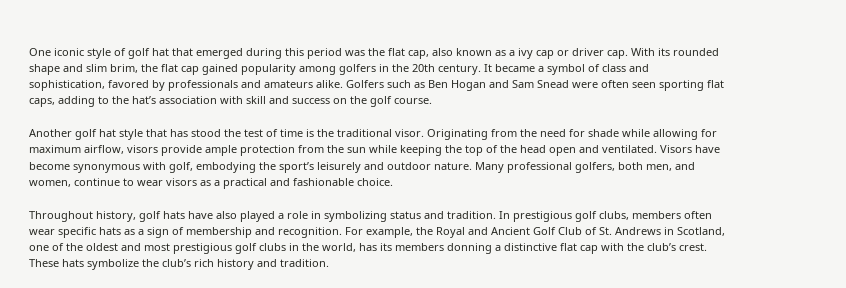One iconic style of golf hat that emerged during this period was the flat cap, also known as a ivy cap or driver cap. With its rounded shape and slim brim, the flat cap gained popularity among golfers in the 20th century. It became a symbol of class and sophistication, favored by professionals and amateurs alike. Golfers such as Ben Hogan and Sam Snead were often seen sporting flat caps, adding to the hat’s association with skill and success on the golf course.

Another golf hat style that has stood the test of time is the traditional visor. Originating from the need for shade while allowing for maximum airflow, visors provide ample protection from the sun while keeping the top of the head open and ventilated. Visors have become synonymous with golf, embodying the sport’s leisurely and outdoor nature. Many professional golfers, both men, and women, continue to wear visors as a practical and fashionable choice.

Throughout history, golf hats have also played a role in symbolizing status and tradition. In prestigious golf clubs, members often wear specific hats as a sign of membership and recognition. For example, the Royal and Ancient Golf Club of St. Andrews in Scotland, one of the oldest and most prestigious golf clubs in the world, has its members donning a distinctive flat cap with the club’s crest. These hats symbolize the club’s rich history and tradition.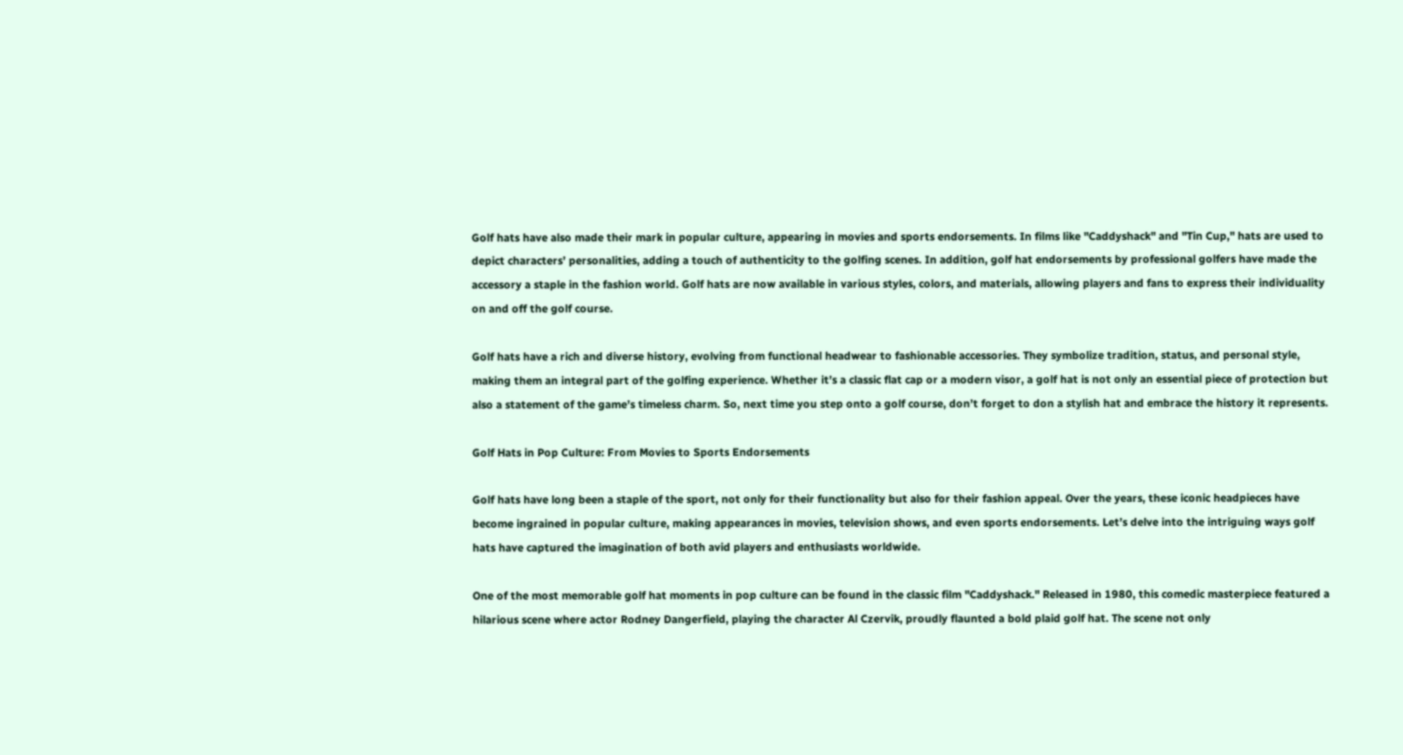Golf hats have also made their mark in popular culture, appearing in movies and sports endorsements. In films like "Caddyshack" and "Tin Cup," hats are used to depict characters’ personalities, adding a touch of authenticity to the golfing scenes. In addition, golf hat endorsements by professional golfers have made the accessory a staple in the fashion world. Golf hats are now available in various styles, colors, and materials, allowing players and fans to express their individuality on and off the golf course.

Golf hats have a rich and diverse history, evolving from functional headwear to fashionable accessories. They symbolize tradition, status, and personal style, making them an integral part of the golfing experience. Whether it’s a classic flat cap or a modern visor, a golf hat is not only an essential piece of protection but also a statement of the game’s timeless charm. So, next time you step onto a golf course, don’t forget to don a stylish hat and embrace the history it represents.

Golf Hats in Pop Culture: From Movies to Sports Endorsements

Golf hats have long been a staple of the sport, not only for their functionality but also for their fashion appeal. Over the years, these iconic headpieces have become ingrained in popular culture, making appearances in movies, television shows, and even sports endorsements. Let’s delve into the intriguing ways golf hats have captured the imagination of both avid players and enthusiasts worldwide.

One of the most memorable golf hat moments in pop culture can be found in the classic film "Caddyshack." Released in 1980, this comedic masterpiece featured a hilarious scene where actor Rodney Dangerfield, playing the character Al Czervik, proudly flaunted a bold plaid golf hat. The scene not only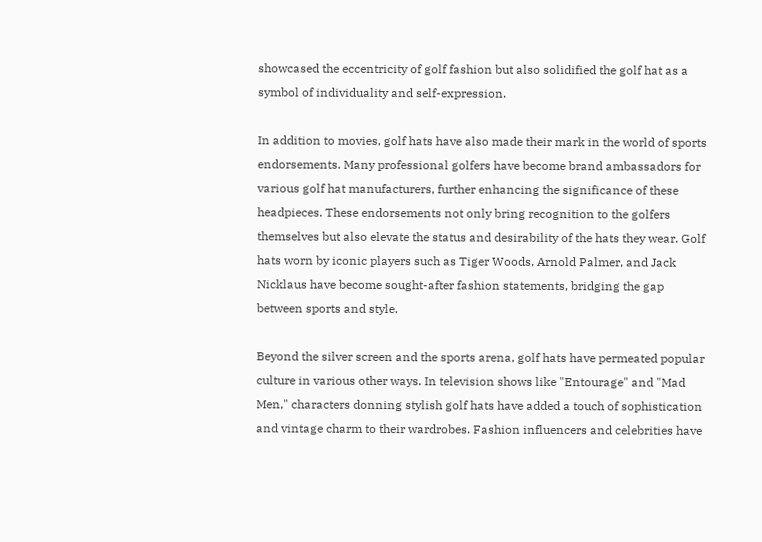showcased the eccentricity of golf fashion but also solidified the golf hat as a symbol of individuality and self-expression.

In addition to movies, golf hats have also made their mark in the world of sports endorsements. Many professional golfers have become brand ambassadors for various golf hat manufacturers, further enhancing the significance of these headpieces. These endorsements not only bring recognition to the golfers themselves but also elevate the status and desirability of the hats they wear. Golf hats worn by iconic players such as Tiger Woods, Arnold Palmer, and Jack Nicklaus have become sought-after fashion statements, bridging the gap between sports and style.

Beyond the silver screen and the sports arena, golf hats have permeated popular culture in various other ways. In television shows like "Entourage" and "Mad Men," characters donning stylish golf hats have added a touch of sophistication and vintage charm to their wardrobes. Fashion influencers and celebrities have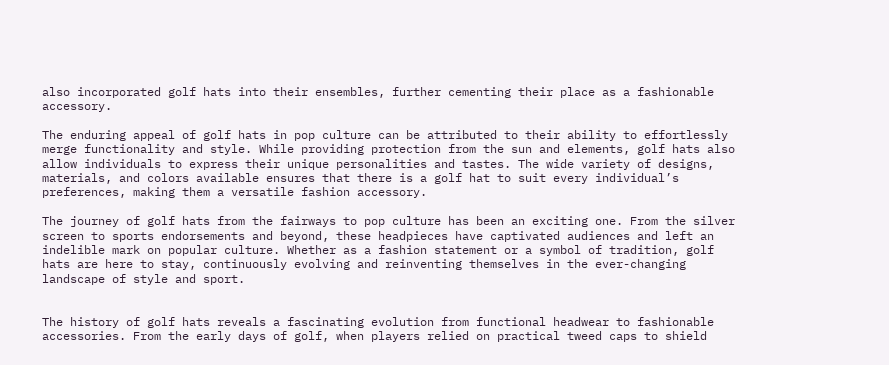also incorporated golf hats into their ensembles, further cementing their place as a fashionable accessory.

The enduring appeal of golf hats in pop culture can be attributed to their ability to effortlessly merge functionality and style. While providing protection from the sun and elements, golf hats also allow individuals to express their unique personalities and tastes. The wide variety of designs, materials, and colors available ensures that there is a golf hat to suit every individual’s preferences, making them a versatile fashion accessory.

The journey of golf hats from the fairways to pop culture has been an exciting one. From the silver screen to sports endorsements and beyond, these headpieces have captivated audiences and left an indelible mark on popular culture. Whether as a fashion statement or a symbol of tradition, golf hats are here to stay, continuously evolving and reinventing themselves in the ever-changing landscape of style and sport.


The history of golf hats reveals a fascinating evolution from functional headwear to fashionable accessories. From the early days of golf, when players relied on practical tweed caps to shield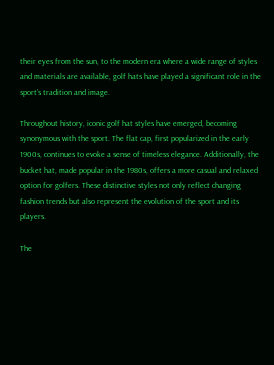their eyes from the sun, to the modern era where a wide range of styles and materials are available, golf hats have played a significant role in the sport’s tradition and image.

Throughout history, iconic golf hat styles have emerged, becoming synonymous with the sport. The flat cap, first popularized in the early 1900s, continues to evoke a sense of timeless elegance. Additionally, the bucket hat, made popular in the 1980s, offers a more casual and relaxed option for golfers. These distinctive styles not only reflect changing fashion trends but also represent the evolution of the sport and its players.

The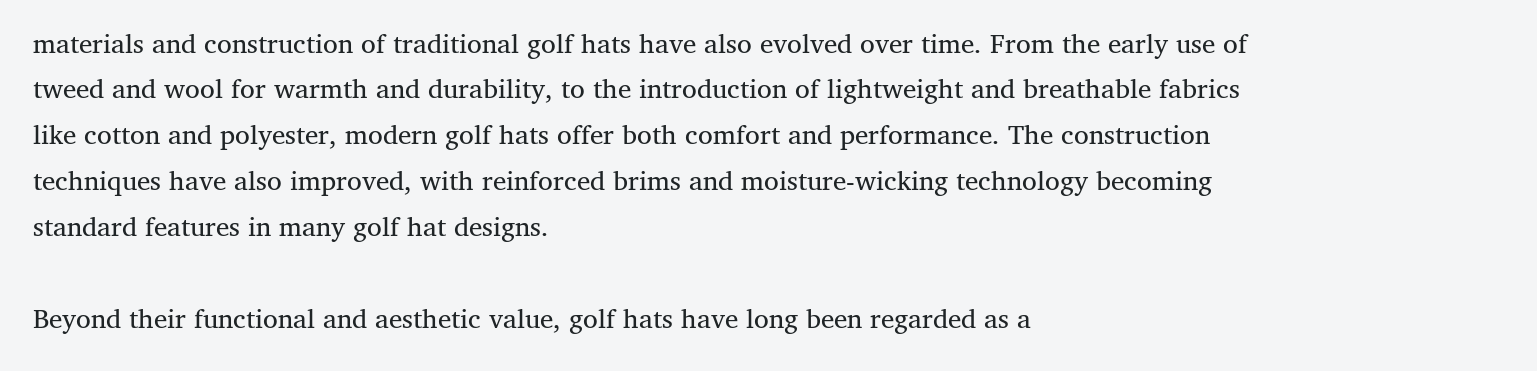materials and construction of traditional golf hats have also evolved over time. From the early use of tweed and wool for warmth and durability, to the introduction of lightweight and breathable fabrics like cotton and polyester, modern golf hats offer both comfort and performance. The construction techniques have also improved, with reinforced brims and moisture-wicking technology becoming standard features in many golf hat designs.

Beyond their functional and aesthetic value, golf hats have long been regarded as a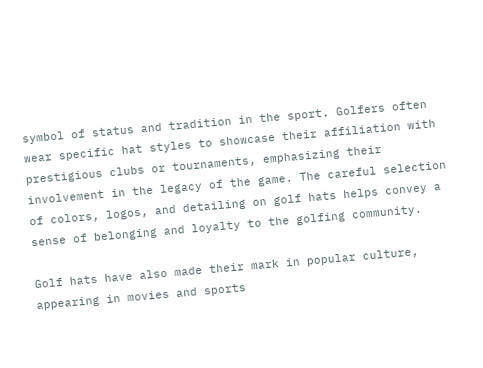symbol of status and tradition in the sport. Golfers often wear specific hat styles to showcase their affiliation with prestigious clubs or tournaments, emphasizing their involvement in the legacy of the game. The careful selection of colors, logos, and detailing on golf hats helps convey a sense of belonging and loyalty to the golfing community.

Golf hats have also made their mark in popular culture, appearing in movies and sports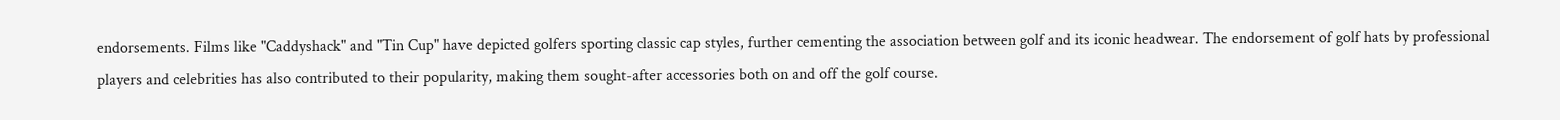endorsements. Films like "Caddyshack" and "Tin Cup" have depicted golfers sporting classic cap styles, further cementing the association between golf and its iconic headwear. The endorsement of golf hats by professional players and celebrities has also contributed to their popularity, making them sought-after accessories both on and off the golf course.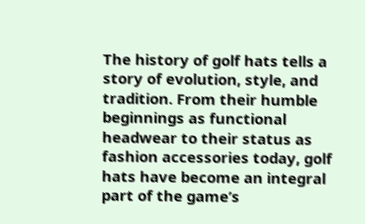The history of golf hats tells a story of evolution, style, and tradition. From their humble beginnings as functional headwear to their status as fashion accessories today, golf hats have become an integral part of the game’s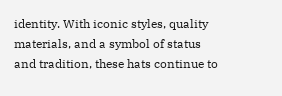identity. With iconic styles, quality materials, and a symbol of status and tradition, these hats continue to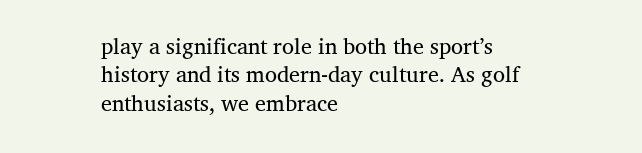play a significant role in both the sport’s history and its modern-day culture. As golf enthusiasts, we embrace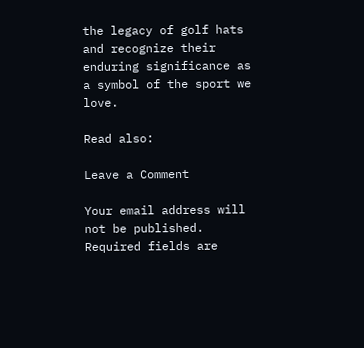the legacy of golf hats and recognize their enduring significance as a symbol of the sport we love.

Read also:

Leave a Comment

Your email address will not be published. Required fields are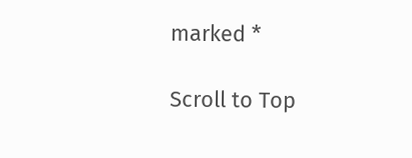marked *

Scroll to Top